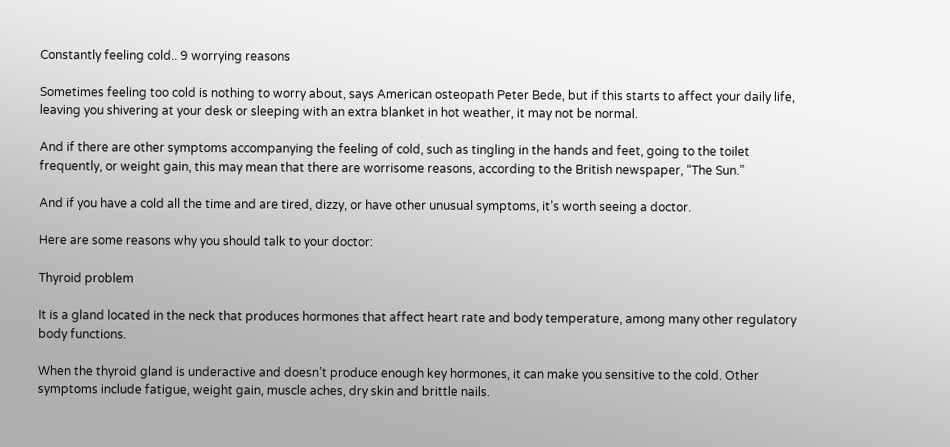Constantly feeling cold.. 9 worrying reasons

Sometimes feeling too cold is nothing to worry about, says American osteopath Peter Bede, but if this starts to affect your daily life, leaving you shivering at your desk or sleeping with an extra blanket in hot weather, it may not be normal.

And if there are other symptoms accompanying the feeling of cold, such as tingling in the hands and feet, going to the toilet frequently, or weight gain, this may mean that there are worrisome reasons, according to the British newspaper, “The Sun.”

And if you have a cold all the time and are tired, dizzy, or have other unusual symptoms, it’s worth seeing a doctor.

Here are some reasons why you should talk to your doctor:

Thyroid problem

It is a gland located in the neck that produces hormones that affect heart rate and body temperature, among many other regulatory body functions.

When the thyroid gland is underactive and doesn’t produce enough key hormones, it can make you sensitive to the cold. Other symptoms include fatigue, weight gain, muscle aches, dry skin and brittle nails.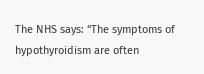The NHS says: “The symptoms of hypothyroidism are often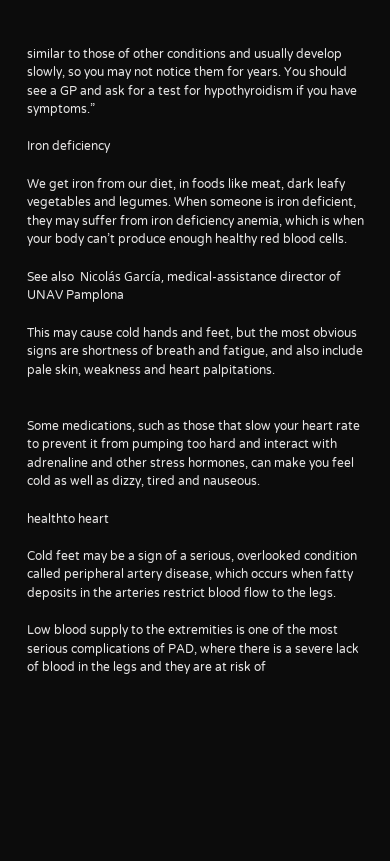similar to those of other conditions and usually develop slowly, so you may not notice them for years. You should see a GP and ask for a test for hypothyroidism if you have symptoms.”

Iron deficiency

We get iron from our diet, in foods like meat, dark leafy vegetables and legumes. When someone is iron deficient, they may suffer from iron deficiency anemia, which is when your body can’t produce enough healthy red blood cells.

See also  Nicolás García, medical-assistance director of UNAV Pamplona

This may cause cold hands and feet, but the most obvious signs are shortness of breath and fatigue, and also include pale skin, weakness and heart palpitations.


Some medications, such as those that slow your heart rate to prevent it from pumping too hard and interact with adrenaline and other stress hormones, can make you feel cold as well as dizzy, tired and nauseous.

healthto heart

Cold feet may be a sign of a serious, overlooked condition called peripheral artery disease, which occurs when fatty deposits in the arteries restrict blood flow to the legs.

Low blood supply to the extremities is one of the most serious complications of PAD, where there is a severe lack of blood in the legs and they are at risk of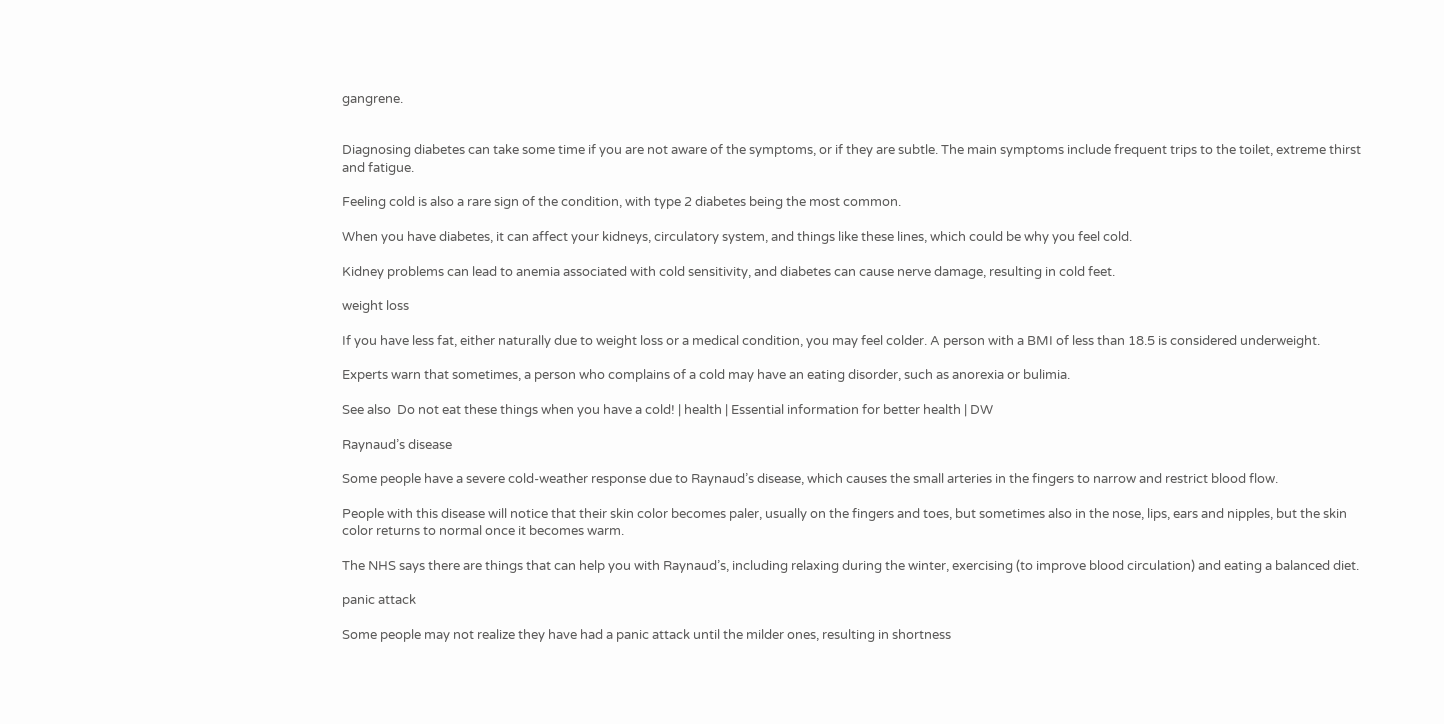gangrene.


Diagnosing diabetes can take some time if you are not aware of the symptoms, or if they are subtle. The main symptoms include frequent trips to the toilet, extreme thirst and fatigue.

Feeling cold is also a rare sign of the condition, with type 2 diabetes being the most common.

When you have diabetes, it can affect your kidneys, circulatory system, and things like these lines, which could be why you feel cold.

Kidney problems can lead to anemia associated with cold sensitivity, and diabetes can cause nerve damage, resulting in cold feet.

weight loss

If you have less fat, either naturally due to weight loss or a medical condition, you may feel colder. A person with a BMI of less than 18.5 is considered underweight.

Experts warn that sometimes, a person who complains of a cold may have an eating disorder, such as anorexia or bulimia.

See also  Do not eat these things when you have a cold! | health | Essential information for better health | DW

Raynaud’s disease

Some people have a severe cold-weather response due to Raynaud’s disease, which causes the small arteries in the fingers to narrow and restrict blood flow.

People with this disease will notice that their skin color becomes paler, usually on the fingers and toes, but sometimes also in the nose, lips, ears and nipples, but the skin color returns to normal once it becomes warm.

The NHS says there are things that can help you with Raynaud’s, including relaxing during the winter, exercising (to improve blood circulation) and eating a balanced diet.

panic attack

Some people may not realize they have had a panic attack until the milder ones, resulting in shortness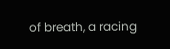of breath, a racing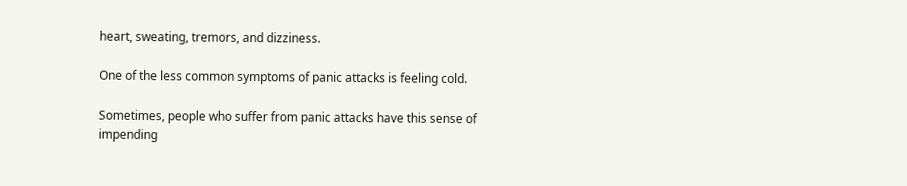heart, sweating, tremors, and dizziness.

One of the less common symptoms of panic attacks is feeling cold.

Sometimes, people who suffer from panic attacks have this sense of impending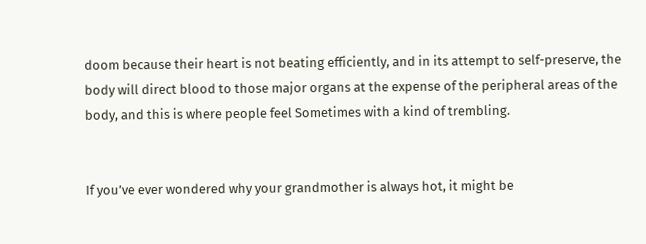doom because their heart is not beating efficiently, and in its attempt to self-preserve, the body will direct blood to those major organs at the expense of the peripheral areas of the body, and this is where people feel Sometimes with a kind of trembling.


If you’ve ever wondered why your grandmother is always hot, it might be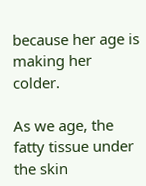because her age is making her colder.

As we age, the fatty tissue under the skin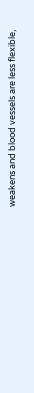weakens and blood vessels are less flexible,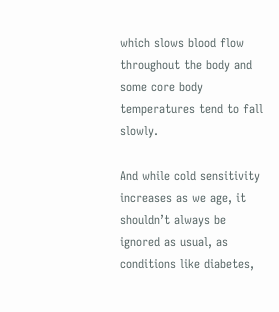which slows blood flow throughout the body and some core body temperatures tend to fall slowly.

And while cold sensitivity increases as we age, it shouldn’t always be ignored as usual, as conditions like diabetes,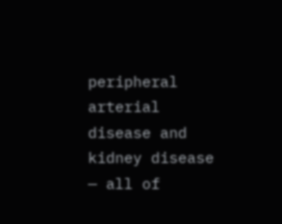peripheral arterial disease and kidney disease — all of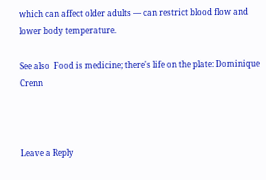which can affect older adults — can restrict blood flow and lower body temperature.

See also  Food is medicine; there's life on the plate: Dominique Crenn



Leave a Reply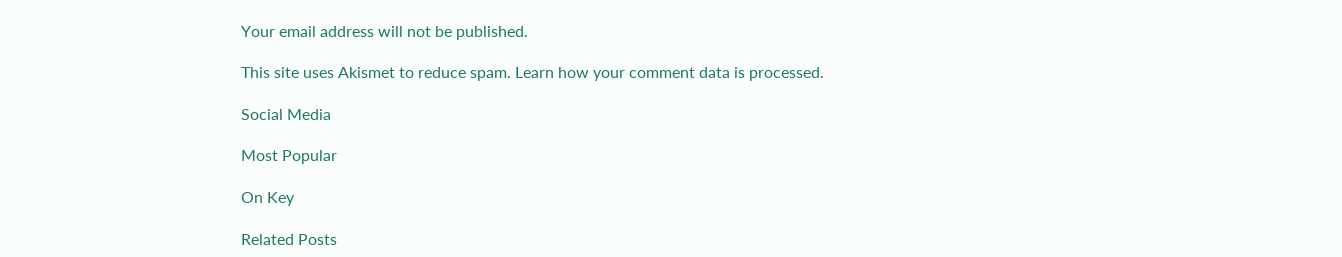Your email address will not be published.

This site uses Akismet to reduce spam. Learn how your comment data is processed.

Social Media

Most Popular

On Key

Related Posts